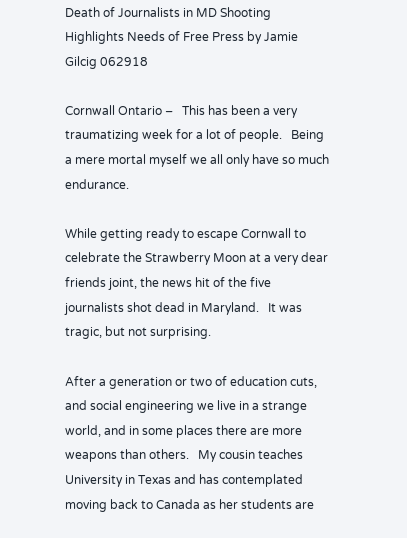Death of Journalists in MD Shooting Highlights Needs of Free Press by Jamie Gilcig 062918

Cornwall Ontario –   This has been a very traumatizing week for a lot of people.   Being  a mere mortal myself we all only have so much endurance.

While getting ready to escape Cornwall to celebrate the Strawberry Moon at a very dear friends joint, the news hit of the five journalists shot dead in Maryland.   It was tragic, but not surprising.

After a generation or two of education cuts, and social engineering we live in a strange world, and in some places there are more weapons than others.   My cousin teaches University in Texas and has contemplated moving back to Canada as her students are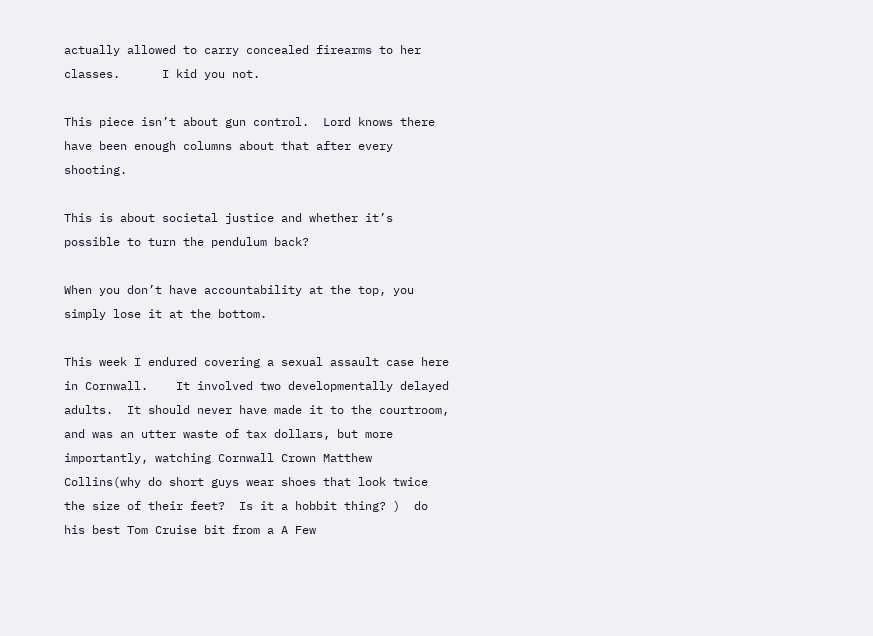actually allowed to carry concealed firearms to her classes.      I kid you not.

This piece isn’t about gun control.  Lord knows there have been enough columns about that after every shooting.

This is about societal justice and whether it’s possible to turn the pendulum back?

When you don’t have accountability at the top, you simply lose it at the bottom.

This week I endured covering a sexual assault case here in Cornwall.    It involved two developmentally delayed adults.  It should never have made it to the courtroom, and was an utter waste of tax dollars, but more importantly, watching Cornwall Crown Matthew Collins(why do short guys wear shoes that look twice the size of their feet?  Is it a hobbit thing? )  do his best Tom Cruise bit from a A Few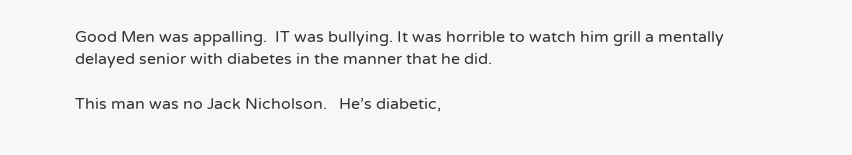Good Men was appalling.  IT was bullying. It was horrible to watch him grill a mentally delayed senior with diabetes in the manner that he did.

This man was no Jack Nicholson.   He’s diabetic,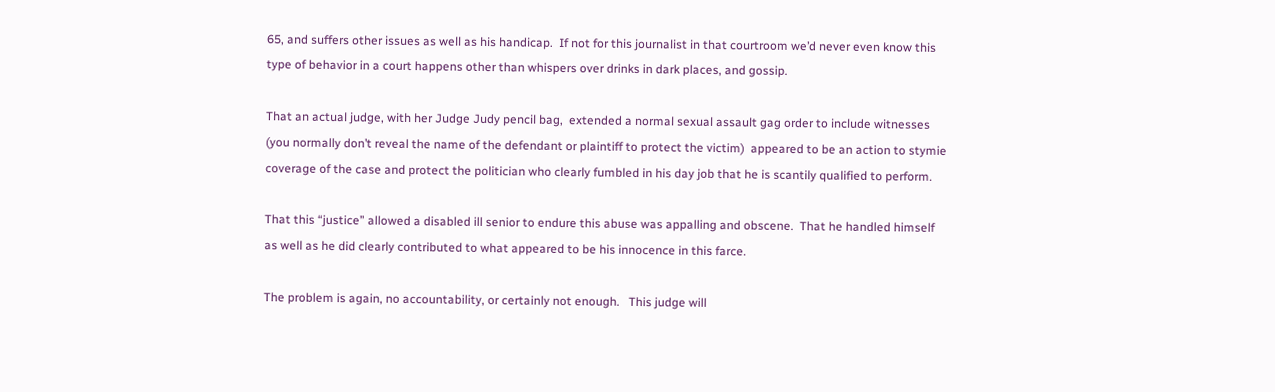65, and suffers other issues as well as his handicap.  If not for this journalist in that courtroom we’d never even know this type of behavior in a court happens other than whispers over drinks in dark places, and gossip.

That an actual judge, with her Judge Judy pencil bag,  extended a normal sexual assault gag order to include witnesses (you normally don’t reveal the name of the defendant or plaintiff to protect the victim)  appeared to be an action to stymie coverage of the case and protect the politician who clearly fumbled in his day job that he is scantily qualified to perform.

That this “justice” allowed a disabled ill senior to endure this abuse was appalling and obscene.  That he handled himself as well as he did clearly contributed to what appeared to be his innocence in this farce.

The problem is again, no accountability, or certainly not enough.   This judge will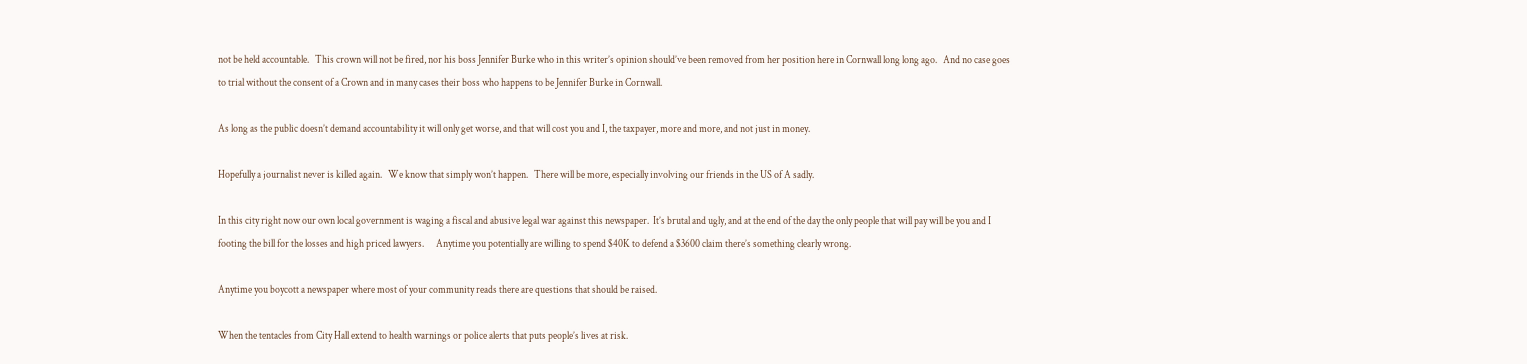not be held accountable.   This crown will not be fired, nor his boss Jennifer Burke who in this writer’s opinion should’ve been removed from her position here in Cornwall long long ago.   And no case goes to trial without the consent of a Crown and in many cases their boss who happens to be Jennifer Burke in Cornwall.

As long as the public doesn’t demand accountability it will only get worse, and that will cost you and I, the taxpayer, more and more, and not just in money.

Hopefully a journalist never is killed again.   We know that simply won’t happen.   There will be more, especially involving our friends in the US of A sadly.

In this city right now our own local government is waging a fiscal and abusive legal war against this newspaper.  It’s brutal and ugly, and at the end of the day the only people that will pay will be you and I footing the bill for the losses and high priced lawyers.      Anytime you potentially are willing to spend $40K to defend a $3600 claim there’s something clearly wrong.

Anytime you boycott a newspaper where most of your community reads there are questions that should be raised.

When the tentacles from City Hall extend to health warnings or police alerts that puts people’s lives at risk.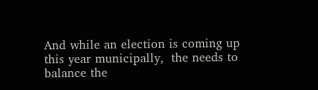And while an election is coming up this year municipally,  the needs to balance the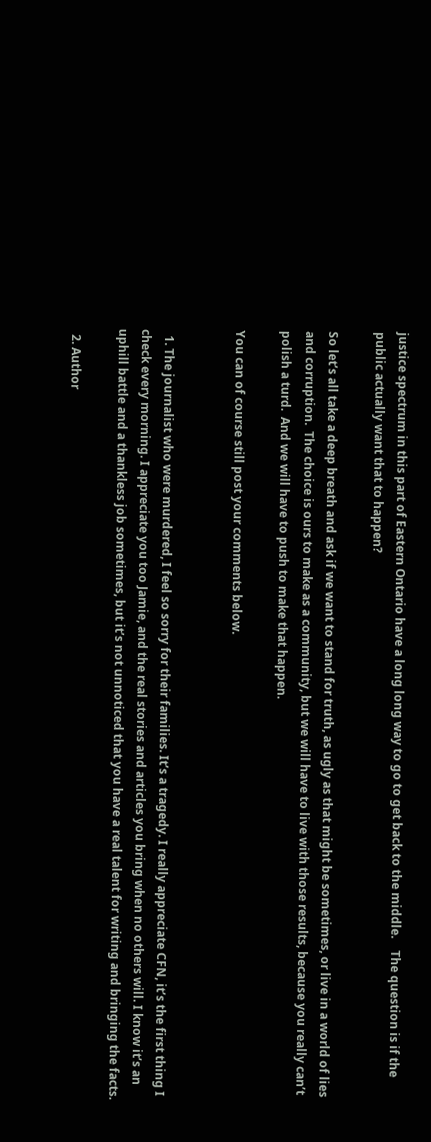justice spectrum in this part of Eastern Ontario have a long long way to go to get back to the middle.    The question is if the public actually want that to happen?

So let’s all take a deep breath and ask if we want to stand for truth, as ugly as that might be sometimes, or live in a world of lies and corruption.  The choice is ours to make as a community, but we will have to live with those results, because you really can’t polish a turd.  And we will have to push to make that happen.

You can of course still post your comments below.


  1. The journalist who were murdered, I feel so sorry for their families. It’s a tragedy. I really appreciate CFN, it’s the first thing I check every morning. I appreciate you too Jamie, and the real stories and articles you bring when no others will. I know it’s an uphill battle and a thankless job sometimes, but it’s not unnoticed that you have a real talent for writing and bringing the facts.

  2. Author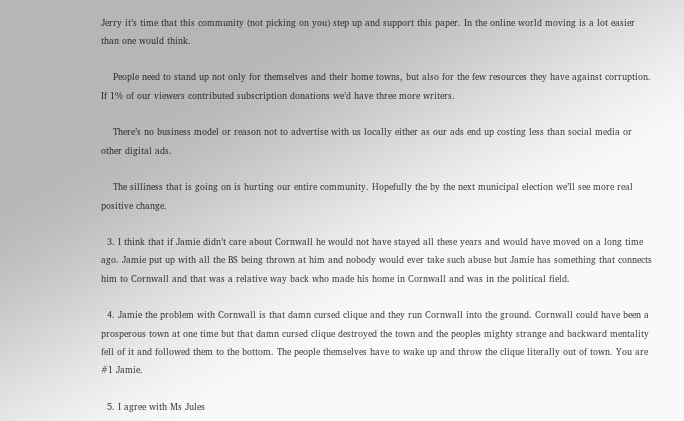Jerry it’s time that this community (not picking on you) step up and support this paper. In the online world moving is a lot easier than one would think.

    People need to stand up not only for themselves and their home towns, but also for the few resources they have against corruption. If 1% of our viewers contributed subscription donations we’d have three more writers.

    There’s no business model or reason not to advertise with us locally either as our ads end up costing less than social media or other digital ads.

    The silliness that is going on is hurting our entire community. Hopefully the by the next municipal election we’ll see more real positive change.

  3. I think that if Jamie didn’t care about Cornwall he would not have stayed all these years and would have moved on a long time ago. Jamie put up with all the BS being thrown at him and nobody would ever take such abuse but Jamie has something that connects him to Cornwall and that was a relative way back who made his home in Cornwall and was in the political field.

  4. Jamie the problem with Cornwall is that damn cursed clique and they run Cornwall into the ground. Cornwall could have been a prosperous town at one time but that damn cursed clique destroyed the town and the peoples mighty strange and backward mentality fell of it and followed them to the bottom. The people themselves have to wake up and throw the clique literally out of town. You are #1 Jamie.

  5. I agree with Ms Jules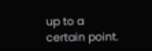up to a certain point.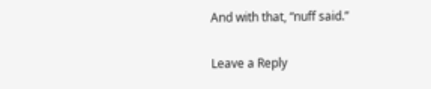And with that, “nuff said.”

Leave a Reply